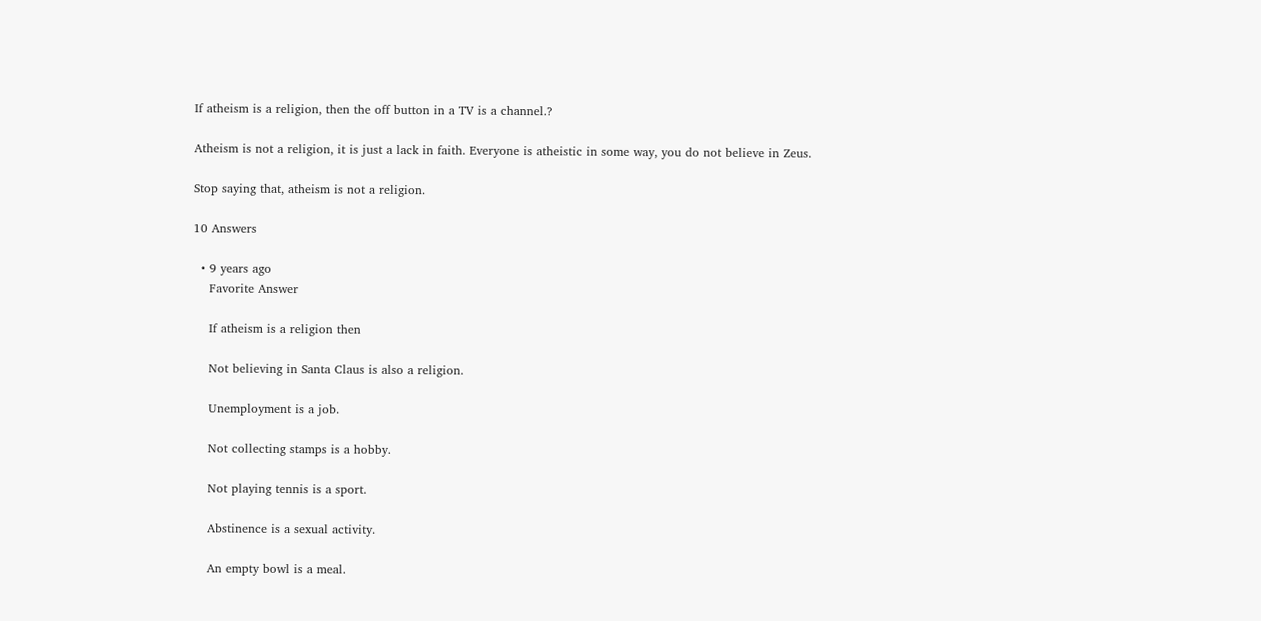If atheism is a religion, then the off button in a TV is a channel.?

Atheism is not a religion, it is just a lack in faith. Everyone is atheistic in some way, you do not believe in Zeus.

Stop saying that, atheism is not a religion.

10 Answers

  • 9 years ago
    Favorite Answer

    If atheism is a religion then

    Not believing in Santa Claus is also a religion.

    Unemployment is a job.

    Not collecting stamps is a hobby.

    Not playing tennis is a sport.

    Abstinence is a sexual activity.

    An empty bowl is a meal.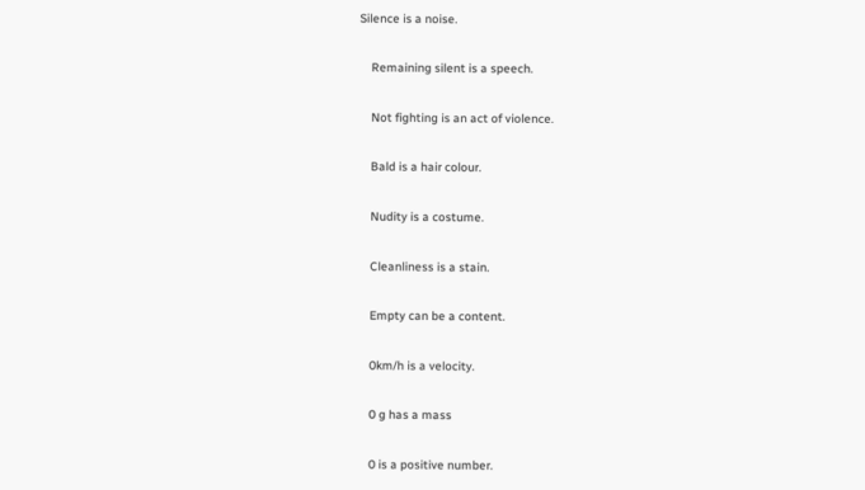Silence is a noise.

    Remaining silent is a speech.

    Not fighting is an act of violence.

    Bald is a hair colour.

    Nudity is a costume.

    Cleanliness is a stain.

    Empty can be a content.

    0km/h is a velocity.

    0 g has a mass

    0 is a positive number.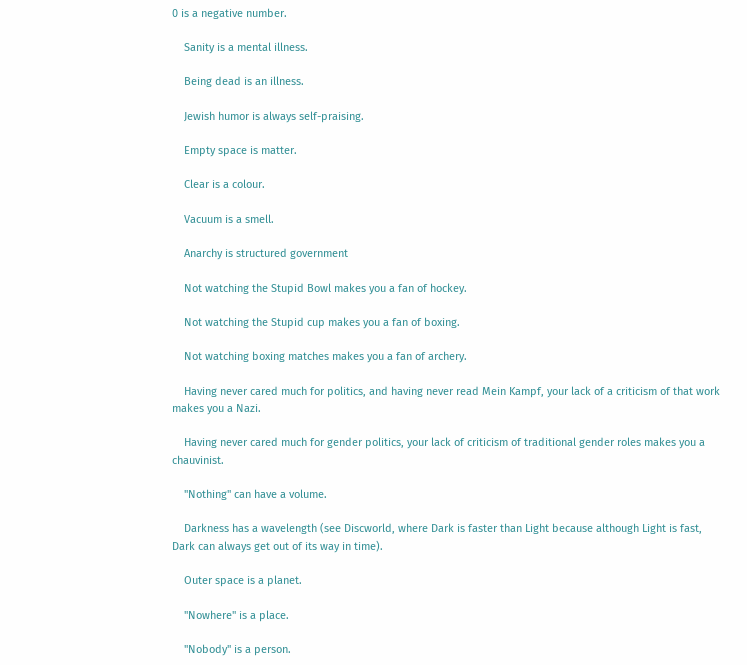0 is a negative number.

    Sanity is a mental illness.

    Being dead is an illness.

    Jewish humor is always self-praising.

    Empty space is matter.

    Clear is a colour.

    Vacuum is a smell.

    Anarchy is structured government

    Not watching the Stupid Bowl makes you a fan of hockey.

    Not watching the Stupid cup makes you a fan of boxing.

    Not watching boxing matches makes you a fan of archery.

    Having never cared much for politics, and having never read Mein Kampf, your lack of a criticism of that work makes you a Nazi.

    Having never cared much for gender politics, your lack of criticism of traditional gender roles makes you a chauvinist.

    "Nothing" can have a volume.

    Darkness has a wavelength (see Discworld, where Dark is faster than Light because although Light is fast, Dark can always get out of its way in time).

    Outer space is a planet.

    "Nowhere" is a place.

    "Nobody" is a person.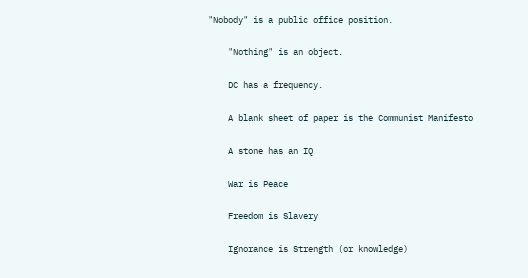"Nobody" is a public office position.

    "Nothing" is an object.

    DC has a frequency.

    A blank sheet of paper is the Communist Manifesto

    A stone has an IQ

    War is Peace

    Freedom is Slavery

    Ignorance is Strength (or knowledge)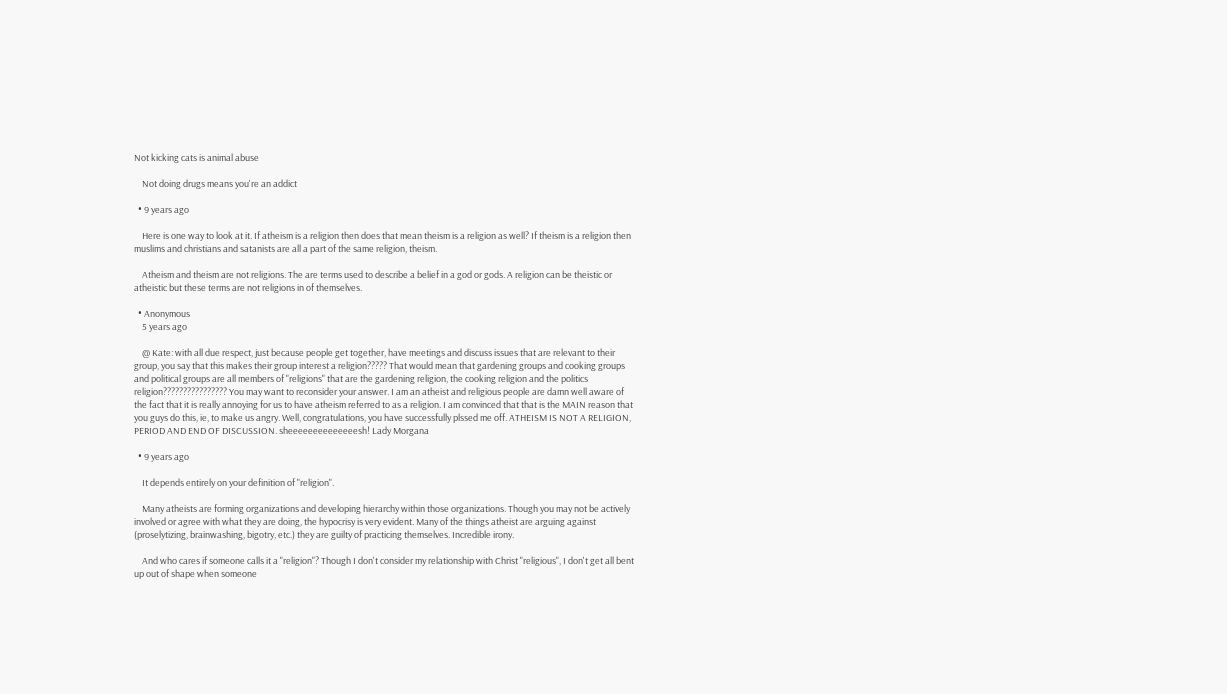Not kicking cats is animal abuse

    Not doing drugs means you're an addict

  • 9 years ago

    Here is one way to look at it. If atheism is a religion then does that mean theism is a religion as well? If theism is a religion then muslims and christians and satanists are all a part of the same religion, theism.

    Atheism and theism are not religions. The are terms used to describe a belief in a god or gods. A religion can be theistic or atheistic but these terms are not religions in of themselves.

  • Anonymous
    5 years ago

    @ Kate: with all due respect, just because people get together, have meetings and discuss issues that are relevant to their group, you say that this makes their group interest a religion????? That would mean that gardening groups and cooking groups and political groups are all members of "religions" that are the gardening religion, the cooking religion and the politics religion???????????????? You may want to reconsider your answer. I am an atheist and religious people are damn well aware of the fact that it is really annoying for us to have atheism referred to as a religion. I am convinced that that is the MAIN reason that you guys do this, ie, to make us angry. Well, congratulations, you have successfully plssed me off. ATHEISM IS NOT A RELIGION, PERIOD AND END OF DISCUSSION. sheeeeeeeeeeeeeesh! Lady Morgana

  • 9 years ago

    It depends entirely on your definition of "religion".

    Many atheists are forming organizations and developing hierarchy within those organizations. Though you may not be actively involved or agree with what they are doing, the hypocrisy is very evident. Many of the things atheist are arguing against (proselytizing, brainwashing, bigotry, etc.) they are guilty of practicing themselves. Incredible irony.

    And who cares if someone calls it a "religion"? Though I don't consider my relationship with Christ "religious", I don't get all bent up out of shape when someone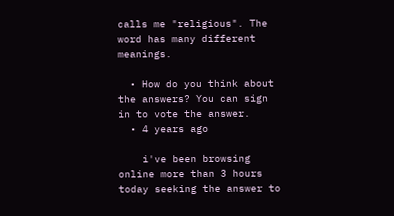calls me "religious". The word has many different meanings.

  • How do you think about the answers? You can sign in to vote the answer.
  • 4 years ago

    i've been browsing online more than 3 hours today seeking the answer to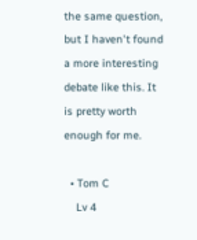the same question, but I haven't found a more interesting debate like this. It is pretty worth enough for me.

  • Tom C
    Lv 4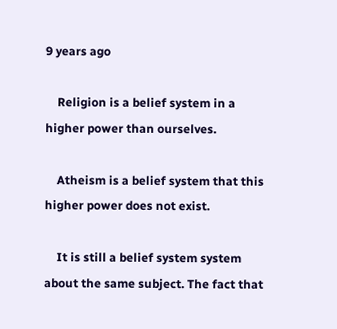9 years ago

    Religion is a belief system in a higher power than ourselves.

    Atheism is a belief system that this higher power does not exist.

    It is still a belief system system about the same subject. The fact that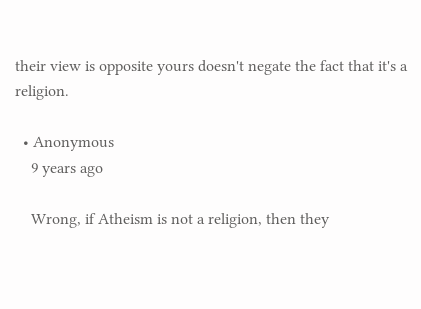their view is opposite yours doesn't negate the fact that it's a religion.

  • Anonymous
    9 years ago

    Wrong, if Atheism is not a religion, then they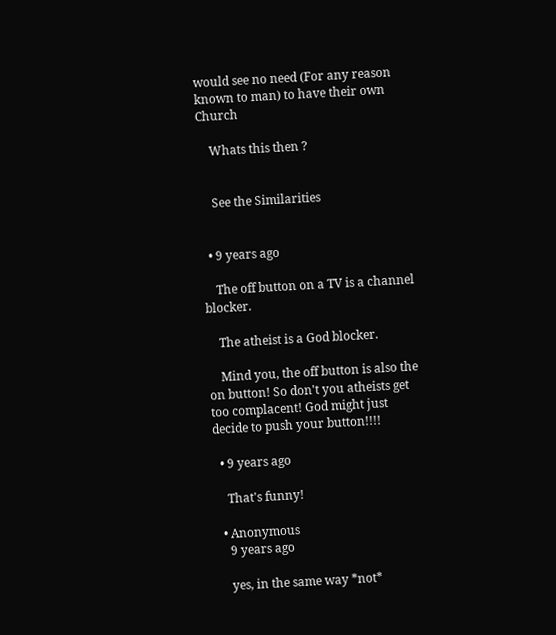would see no need (For any reason known to man) to have their own Church

    Whats this then ?


    See the Similarities


  • 9 years ago

    The off button on a TV is a channel blocker.

    The atheist is a God blocker.

    Mind you, the off button is also the on button! So don't you atheists get too complacent! God might just decide to push your button!!!!

  • 9 years ago

    That's funny!

  • Anonymous
    9 years ago

    yes, in the same way *not*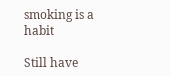smoking is a habit

Still have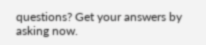questions? Get your answers by asking now.